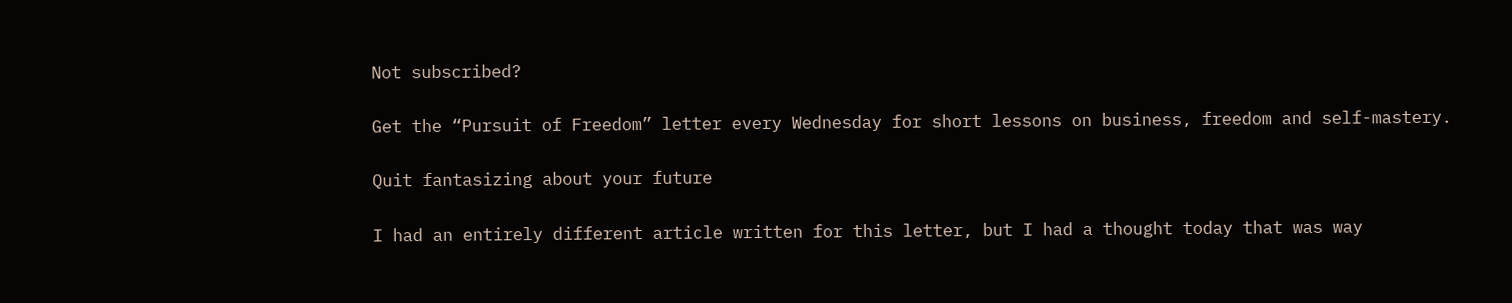Not subscribed?

Get the “Pursuit of Freedom” letter every Wednesday for short lessons on business, freedom and self-mastery.

Quit fantasizing about your future

I had an entirely different article written for this letter, but I had a thought today that was way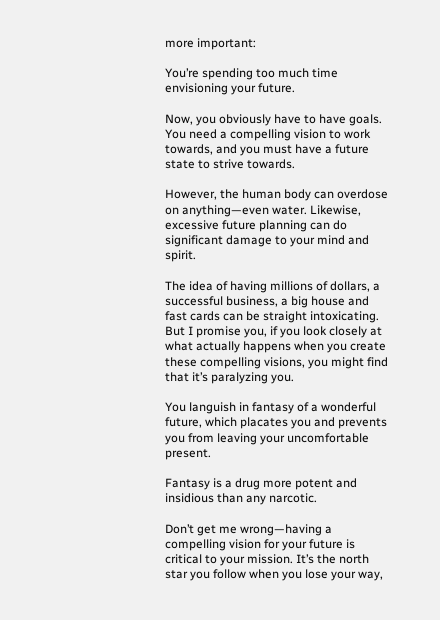more important:

You’re spending too much time envisioning your future.

Now, you obviously have to have goals. You need a compelling vision to work towards, and you must have a future state to strive towards.

However, the human body can overdose on anything—even water. Likewise, excessive future planning can do significant damage to your mind and spirit.

The idea of having millions of dollars, a successful business, a big house and fast cards can be straight intoxicating. But I promise you, if you look closely at what actually happens when you create these compelling visions, you might find that it’s paralyzing you.

You languish in fantasy of a wonderful future, which placates you and prevents you from leaving your uncomfortable present.

Fantasy is a drug more potent and insidious than any narcotic.

Don’t get me wrong—having a compelling vision for your future is critical to your mission. It’s the north star you follow when you lose your way,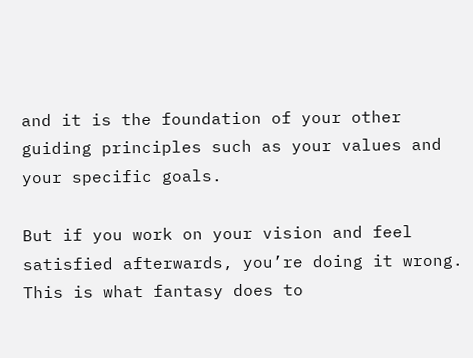and it is the foundation of your other guiding principles such as your values and your specific goals.

But if you work on your vision and feel satisfied afterwards, you’re doing it wrong. This is what fantasy does to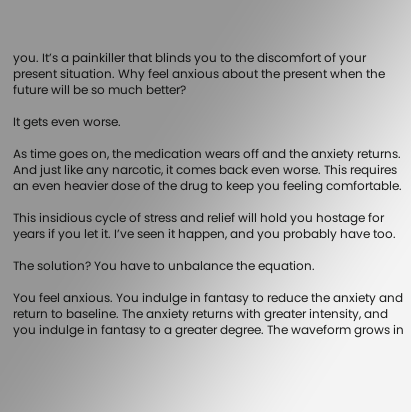you. It’s a painkiller that blinds you to the discomfort of your present situation. Why feel anxious about the present when the future will be so much better?

It gets even worse.

As time goes on, the medication wears off and the anxiety returns. And just like any narcotic, it comes back even worse. This requires an even heavier dose of the drug to keep you feeling comfortable.

This insidious cycle of stress and relief will hold you hostage for years if you let it. I’ve seen it happen, and you probably have too.

The solution? You have to unbalance the equation.

You feel anxious. You indulge in fantasy to reduce the anxiety and return to baseline. The anxiety returns with greater intensity, and you indulge in fantasy to a greater degree. The waveform grows in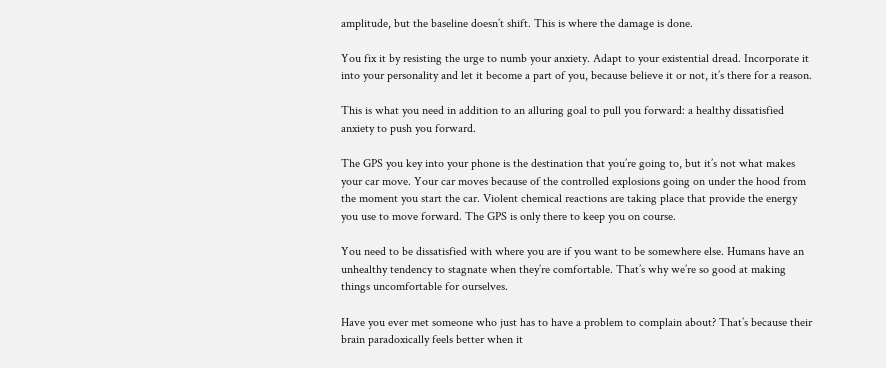amplitude, but the baseline doesn’t shift. This is where the damage is done.

You fix it by resisting the urge to numb your anxiety. Adapt to your existential dread. Incorporate it into your personality and let it become a part of you, because believe it or not, it’s there for a reason.

This is what you need in addition to an alluring goal to pull you forward: a healthy dissatisfied anxiety to push you forward.

The GPS you key into your phone is the destination that you’re going to, but it’s not what makes your car move. Your car moves because of the controlled explosions going on under the hood from the moment you start the car. Violent chemical reactions are taking place that provide the energy you use to move forward. The GPS is only there to keep you on course.

You need to be dissatisfied with where you are if you want to be somewhere else. Humans have an unhealthy tendency to stagnate when they’re comfortable. That’s why we’re so good at making things uncomfortable for ourselves.

Have you ever met someone who just has to have a problem to complain about? That’s because their brain paradoxically feels better when it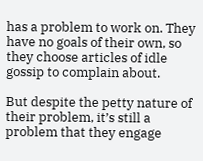has a problem to work on. They have no goals of their own, so they choose articles of idle gossip to complain about.

But despite the petty nature of their problem, it’s still a problem that they engage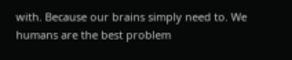with. Because our brains simply need to. We humans are the best problem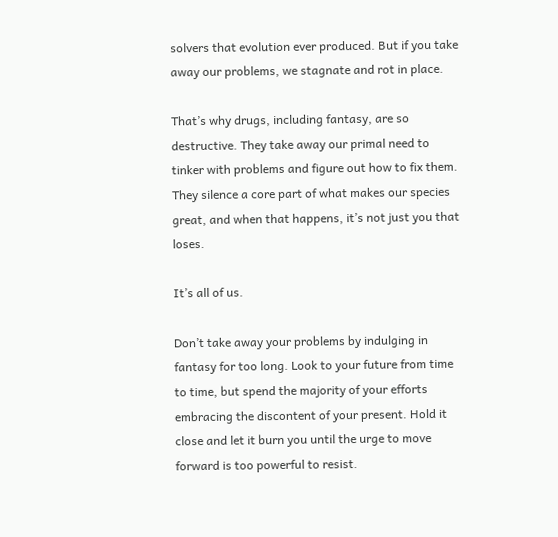solvers that evolution ever produced. But if you take away our problems, we stagnate and rot in place.

That’s why drugs, including fantasy, are so destructive. They take away our primal need to tinker with problems and figure out how to fix them. They silence a core part of what makes our species great, and when that happens, it’s not just you that loses.

It’s all of us.

Don’t take away your problems by indulging in fantasy for too long. Look to your future from time to time, but spend the majority of your efforts embracing the discontent of your present. Hold it close and let it burn you until the urge to move forward is too powerful to resist.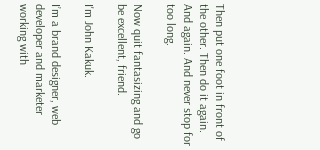Then put one foot in front of the other. Then do it again. And again. And never stop for too long.

Now quit fantasizing and go be excellent, friend.

I'm John Kakuk.

I’m a brand designer, web developer and marketer working with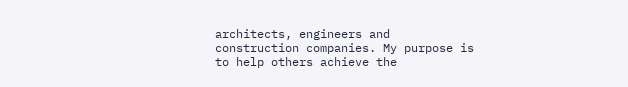architects, engineers and construction companies. My purpose is to help others achieve the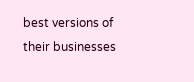best versions of their businesses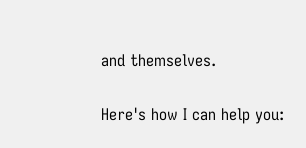and themselves.

Here's how I can help you: